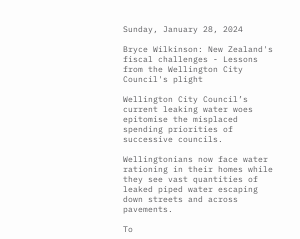Sunday, January 28, 2024

Bryce Wilkinson: New Zealand's fiscal challenges - Lessons from the Wellington City Council's plight

Wellington City Council’s current leaking water woes epitomise the misplaced spending priorities of successive councils.

Wellingtonians now face water rationing in their homes while they see vast quantities of leaked piped water escaping down streets and across pavements.

To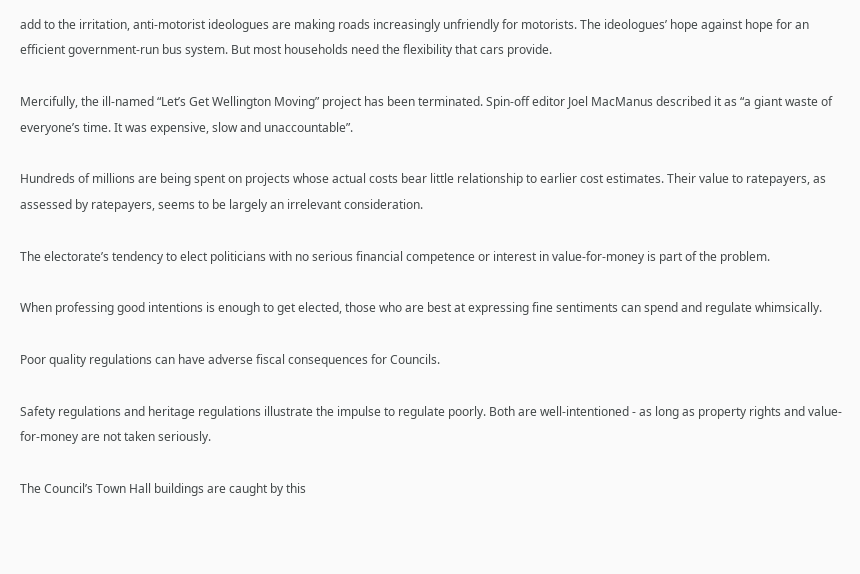add to the irritation, anti-motorist ideologues are making roads increasingly unfriendly for motorists. The ideologues’ hope against hope for an efficient government-run bus system. But most households need the flexibility that cars provide.

Mercifully, the ill-named “Let’s Get Wellington Moving” project has been terminated. Spin-off editor Joel MacManus described it as “a giant waste of everyone’s time. It was expensive, slow and unaccountable”.

Hundreds of millions are being spent on projects whose actual costs bear little relationship to earlier cost estimates. Their value to ratepayers, as assessed by ratepayers, seems to be largely an irrelevant consideration.

The electorate’s tendency to elect politicians with no serious financial competence or interest in value-for-money is part of the problem.

When professing good intentions is enough to get elected, those who are best at expressing fine sentiments can spend and regulate whimsically.

Poor quality regulations can have adverse fiscal consequences for Councils.

Safety regulations and heritage regulations illustrate the impulse to regulate poorly. Both are well-intentioned - as long as property rights and value-for-money are not taken seriously.

The Council’s Town Hall buildings are caught by this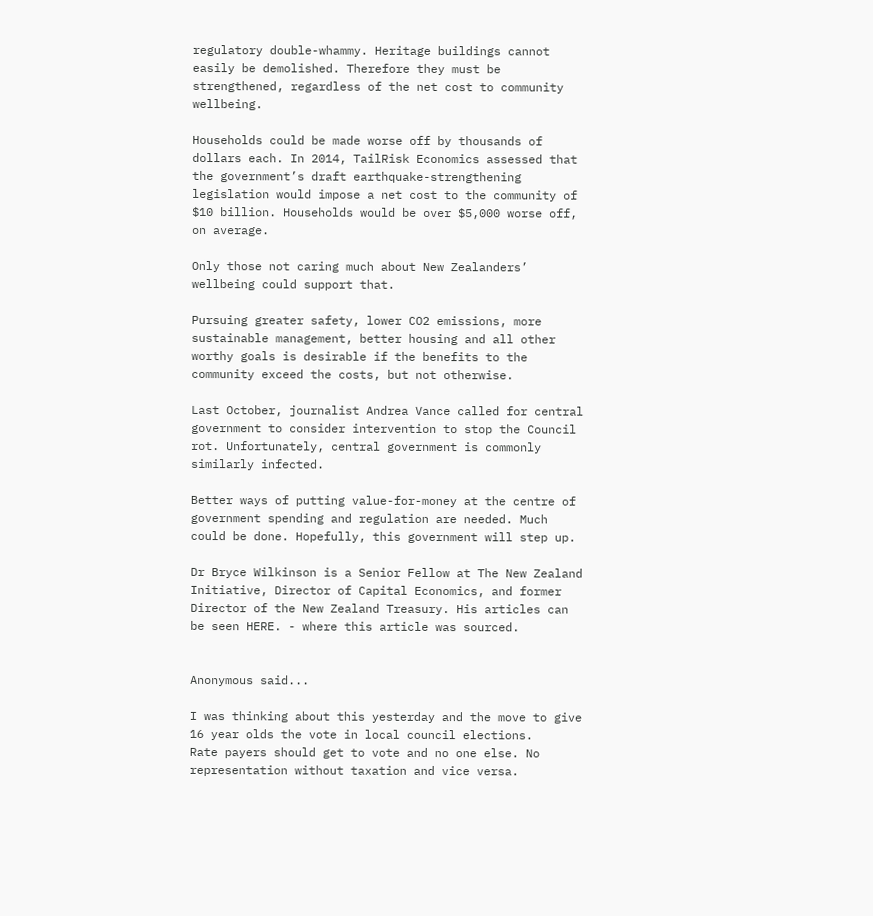regulatory double-whammy. Heritage buildings cannot easily be demolished. Therefore they must be strengthened, regardless of the net cost to community wellbeing.

Households could be made worse off by thousands of dollars each. In 2014, TailRisk Economics assessed that the government’s draft earthquake-strengthening legislation would impose a net cost to the community of $10 billion. Households would be over $5,000 worse off, on average.

Only those not caring much about New Zealanders’ wellbeing could support that.

Pursuing greater safety, lower CO2 emissions, more sustainable management, better housing and all other worthy goals is desirable if the benefits to the community exceed the costs, but not otherwise.

Last October, journalist Andrea Vance called for central government to consider intervention to stop the Council rot. Unfortunately, central government is commonly similarly infected.

Better ways of putting value-for-money at the centre of government spending and regulation are needed. Much could be done. Hopefully, this government will step up.

Dr Bryce Wilkinson is a Senior Fellow at The New Zealand Initiative, Director of Capital Economics, and former Director of the New Zealand Treasury. His articles can be seen HERE. - where this article was sourced.


Anonymous said...

I was thinking about this yesterday and the move to give 16 year olds the vote in local council elections.
Rate payers should get to vote and no one else. No representation without taxation and vice versa.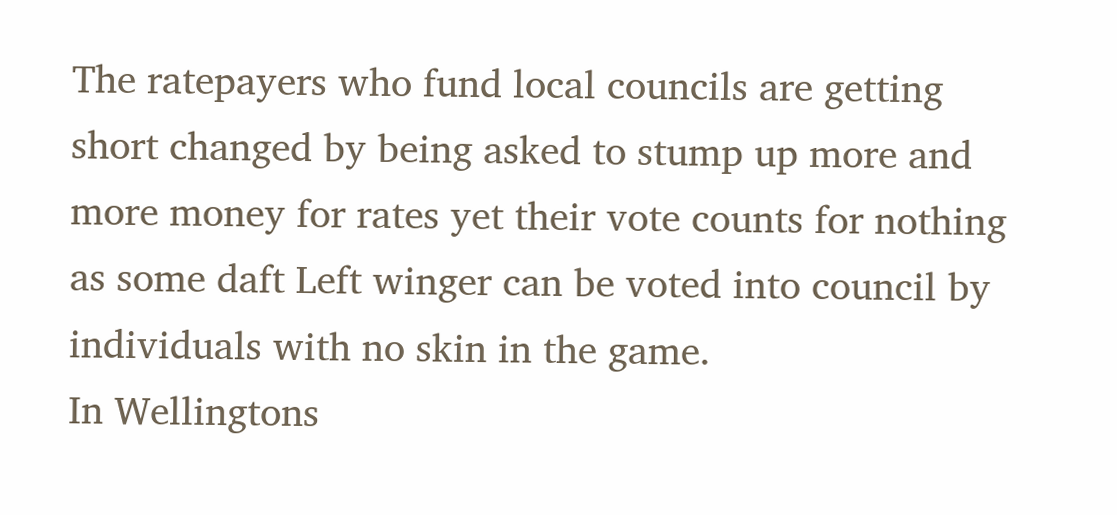The ratepayers who fund local councils are getting short changed by being asked to stump up more and more money for rates yet their vote counts for nothing as some daft Left winger can be voted into council by individuals with no skin in the game.
In Wellingtons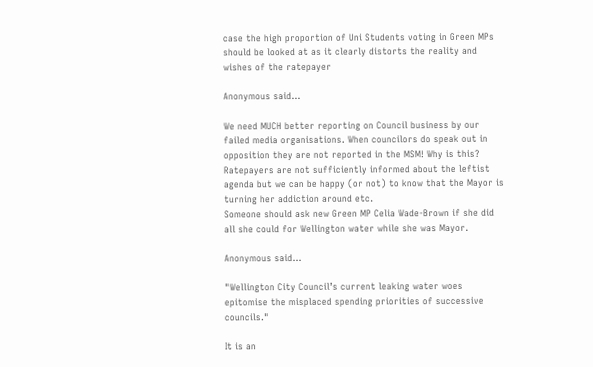case the high proportion of Uni Students voting in Green MPs should be looked at as it clearly distorts the reality and wishes of the ratepayer

Anonymous said...

We need MUCH better reporting on Council business by our failed media organisations. When councilors do speak out in opposition they are not reported in the MSM! Why is this? Ratepayers are not sufficiently informed about the leftist agenda but we can be happy (or not) to know that the Mayor is turning her addiction around etc.
Someone should ask new Green MP Celia Wade-Brown if she did all she could for Wellington water while she was Mayor.

Anonymous said...

"Wellington City Council’s current leaking water woes epitomise the misplaced spending priorities of successive councils."

It is an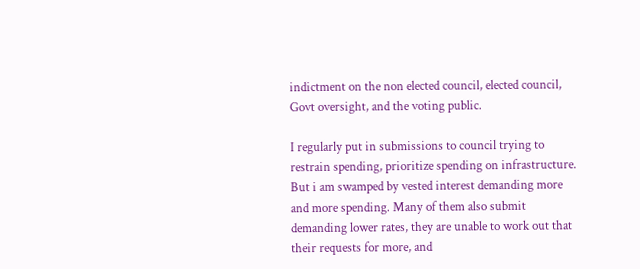indictment on the non elected council, elected council, Govt oversight, and the voting public.

I regularly put in submissions to council trying to restrain spending, prioritize spending on infrastructure. But i am swamped by vested interest demanding more and more spending. Many of them also submit demanding lower rates, they are unable to work out that their requests for more, and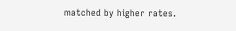matched by higher rates.